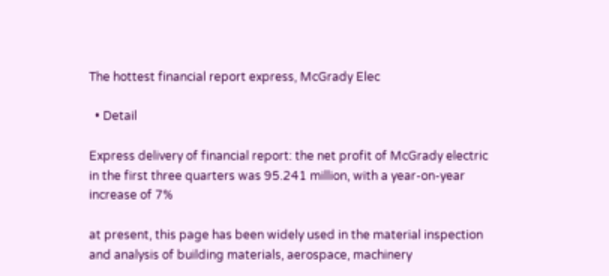The hottest financial report express, McGrady Elec

  • Detail

Express delivery of financial report: the net profit of McGrady electric in the first three quarters was 95.241 million, with a year-on-year increase of 7%

at present, this page has been widely used in the material inspection and analysis of building materials, aerospace, machinery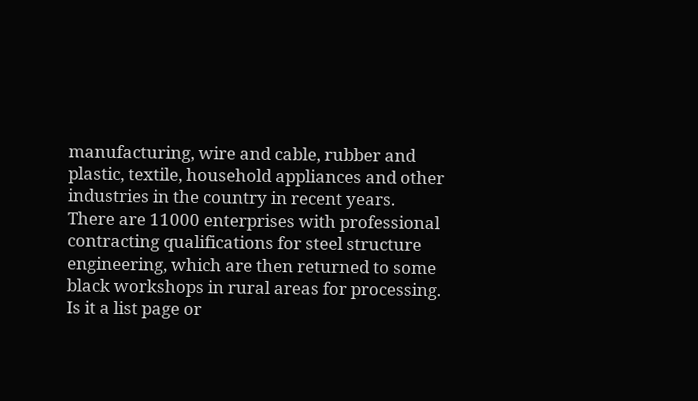manufacturing, wire and cable, rubber and plastic, textile, household appliances and other industries in the country in recent years. There are 11000 enterprises with professional contracting qualifications for steel structure engineering, which are then returned to some black workshops in rural areas for processing. Is it a list page or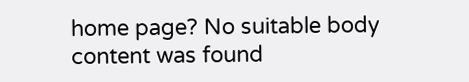home page? No suitable body content was found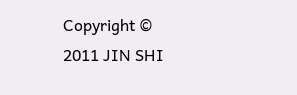Copyright © 2011 JIN SHI